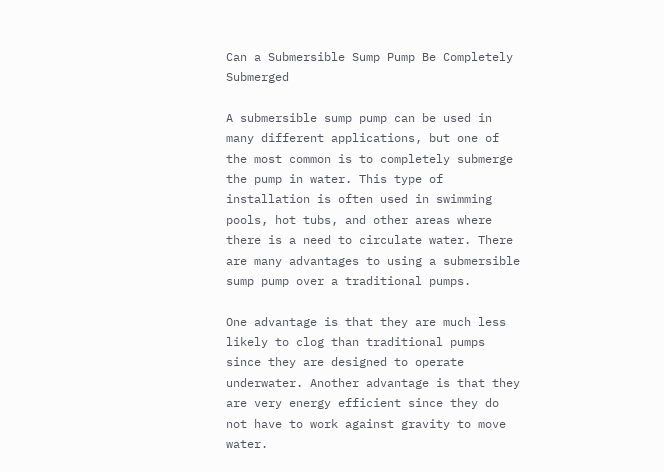Can a Submersible Sump Pump Be Completely Submerged

A submersible sump pump can be used in many different applications, but one of the most common is to completely submerge the pump in water. This type of installation is often used in swimming pools, hot tubs, and other areas where there is a need to circulate water. There are many advantages to using a submersible sump pump over a traditional pumps.

One advantage is that they are much less likely to clog than traditional pumps since they are designed to operate underwater. Another advantage is that they are very energy efficient since they do not have to work against gravity to move water.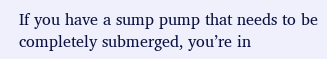If you have a sump pump that needs to be completely submerged, you’re in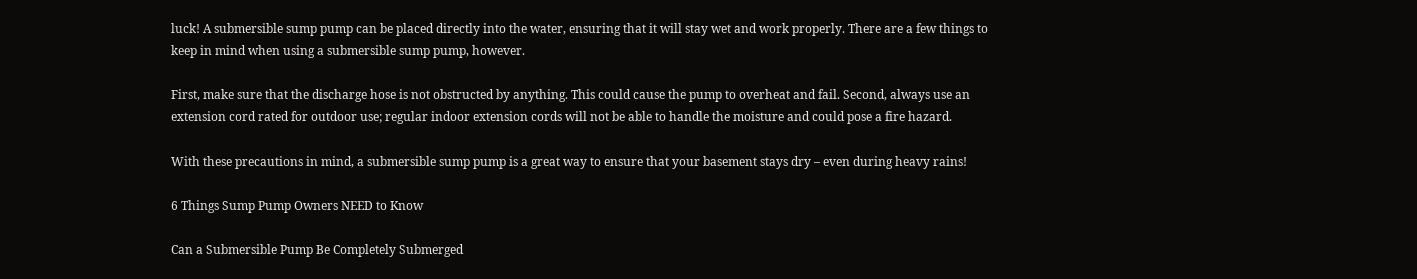luck! A submersible sump pump can be placed directly into the water, ensuring that it will stay wet and work properly. There are a few things to keep in mind when using a submersible sump pump, however.

First, make sure that the discharge hose is not obstructed by anything. This could cause the pump to overheat and fail. Second, always use an extension cord rated for outdoor use; regular indoor extension cords will not be able to handle the moisture and could pose a fire hazard.

With these precautions in mind, a submersible sump pump is a great way to ensure that your basement stays dry – even during heavy rains!

6 Things Sump Pump Owners NEED to Know

Can a Submersible Pump Be Completely Submerged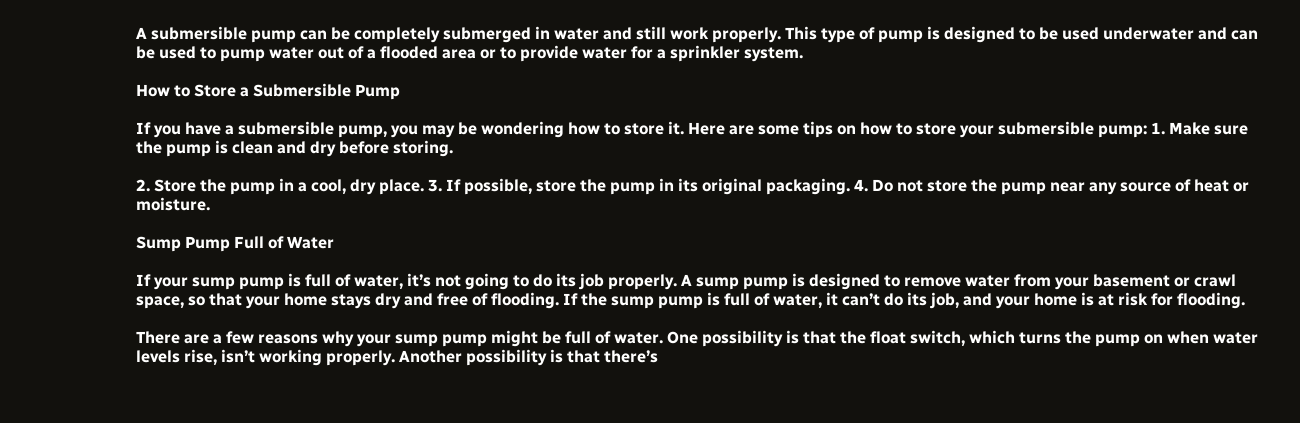A submersible pump can be completely submerged in water and still work properly. This type of pump is designed to be used underwater and can be used to pump water out of a flooded area or to provide water for a sprinkler system.

How to Store a Submersible Pump

If you have a submersible pump, you may be wondering how to store it. Here are some tips on how to store your submersible pump: 1. Make sure the pump is clean and dry before storing.

2. Store the pump in a cool, dry place. 3. If possible, store the pump in its original packaging. 4. Do not store the pump near any source of heat or moisture.

Sump Pump Full of Water

If your sump pump is full of water, it’s not going to do its job properly. A sump pump is designed to remove water from your basement or crawl space, so that your home stays dry and free of flooding. If the sump pump is full of water, it can’t do its job, and your home is at risk for flooding.

There are a few reasons why your sump pump might be full of water. One possibility is that the float switch, which turns the pump on when water levels rise, isn’t working properly. Another possibility is that there’s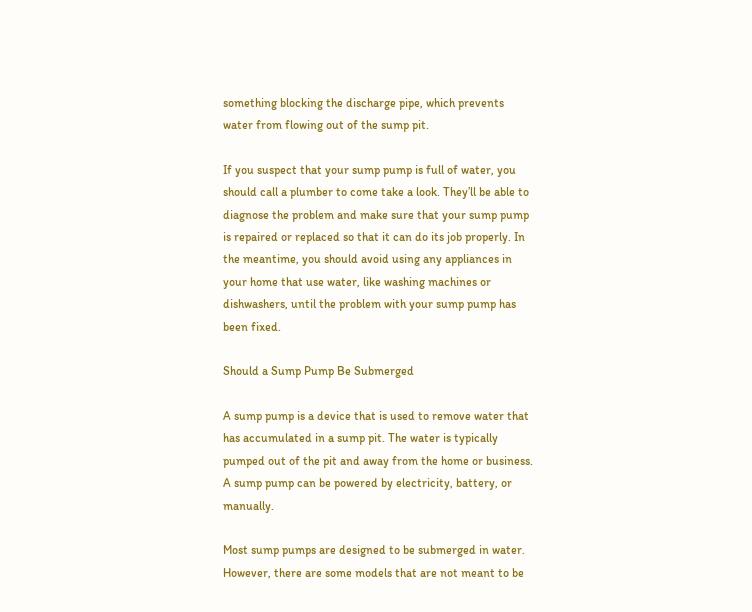something blocking the discharge pipe, which prevents water from flowing out of the sump pit.

If you suspect that your sump pump is full of water, you should call a plumber to come take a look. They’ll be able to diagnose the problem and make sure that your sump pump is repaired or replaced so that it can do its job properly. In the meantime, you should avoid using any appliances in your home that use water, like washing machines or dishwashers, until the problem with your sump pump has been fixed.

Should a Sump Pump Be Submerged

A sump pump is a device that is used to remove water that has accumulated in a sump pit. The water is typically pumped out of the pit and away from the home or business. A sump pump can be powered by electricity, battery, or manually.

Most sump pumps are designed to be submerged in water. However, there are some models that are not meant to be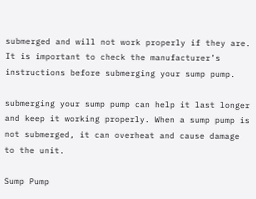submerged and will not work properly if they are. It is important to check the manufacturer’s instructions before submerging your sump pump.

submerging your sump pump can help it last longer and keep it working properly. When a sump pump is not submerged, it can overheat and cause damage to the unit.

Sump Pump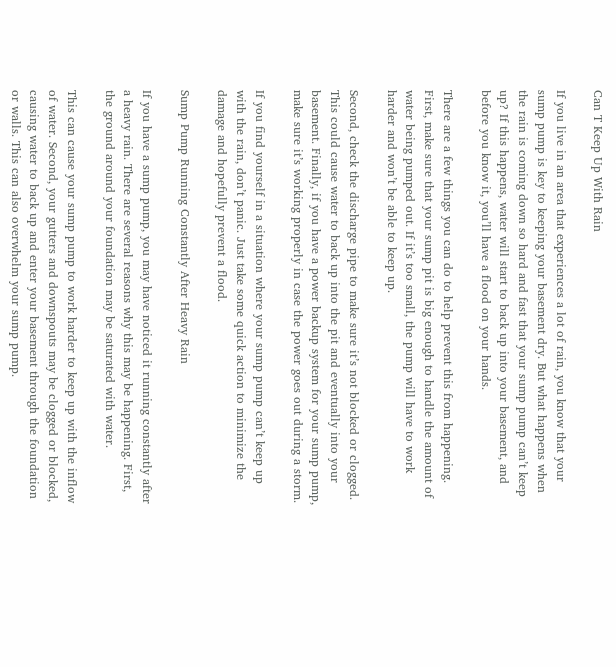Can T Keep Up With Rain

If you live in an area that experiences a lot of rain, you know that your sump pump is key to keeping your basement dry. But what happens when the rain is coming down so hard and fast that your sump pump can’t keep up? If this happens, water will start to back up into your basement, and before you know it, you’ll have a flood on your hands.

There are a few things you can do to help prevent this from happening. First, make sure that your sump pit is big enough to handle the amount of water being pumped out. If it’s too small, the pump will have to work harder and won’t be able to keep up.

Second, check the discharge pipe to make sure it’s not blocked or clogged. This could cause water to back up into the pit and eventually into your basement. Finally, if you have a power backup system for your sump pump, make sure it’s working properly in case the power goes out during a storm.

If you find yourself in a situation where your sump pump can’t keep up with the rain, don’t panic. Just take some quick action to minimize the damage and hopefully prevent a flood.

Sump Pump Running Constantly After Heavy Rain

If you have a sump pump, you may have noticed it running constantly after a heavy rain. There are several reasons why this may be happening. First, the ground around your foundation may be saturated with water.

This can cause your sump pump to work harder to keep up with the inflow of water. Second, your gutters and downspouts may be clogged or blocked, causing water to back up and enter your basement through the foundation or walls. This can also overwhelm your sump pump.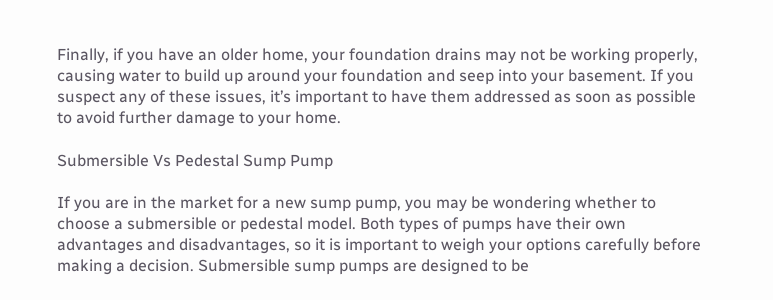Finally, if you have an older home, your foundation drains may not be working properly, causing water to build up around your foundation and seep into your basement. If you suspect any of these issues, it’s important to have them addressed as soon as possible to avoid further damage to your home.

Submersible Vs Pedestal Sump Pump

If you are in the market for a new sump pump, you may be wondering whether to choose a submersible or pedestal model. Both types of pumps have their own advantages and disadvantages, so it is important to weigh your options carefully before making a decision. Submersible sump pumps are designed to be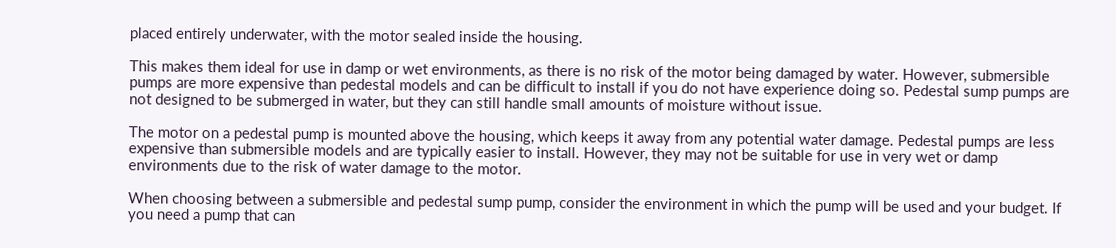placed entirely underwater, with the motor sealed inside the housing.

This makes them ideal for use in damp or wet environments, as there is no risk of the motor being damaged by water. However, submersible pumps are more expensive than pedestal models and can be difficult to install if you do not have experience doing so. Pedestal sump pumps are not designed to be submerged in water, but they can still handle small amounts of moisture without issue.

The motor on a pedestal pump is mounted above the housing, which keeps it away from any potential water damage. Pedestal pumps are less expensive than submersible models and are typically easier to install. However, they may not be suitable for use in very wet or damp environments due to the risk of water damage to the motor.

When choosing between a submersible and pedestal sump pump, consider the environment in which the pump will be used and your budget. If you need a pump that can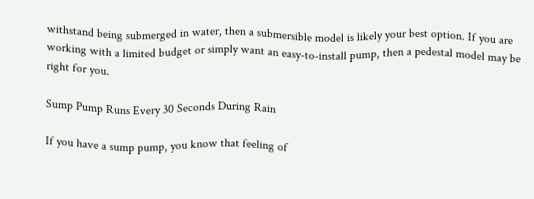withstand being submerged in water, then a submersible model is likely your best option. If you are working with a limited budget or simply want an easy-to-install pump, then a pedestal model may be right for you.

Sump Pump Runs Every 30 Seconds During Rain

If you have a sump pump, you know that feeling of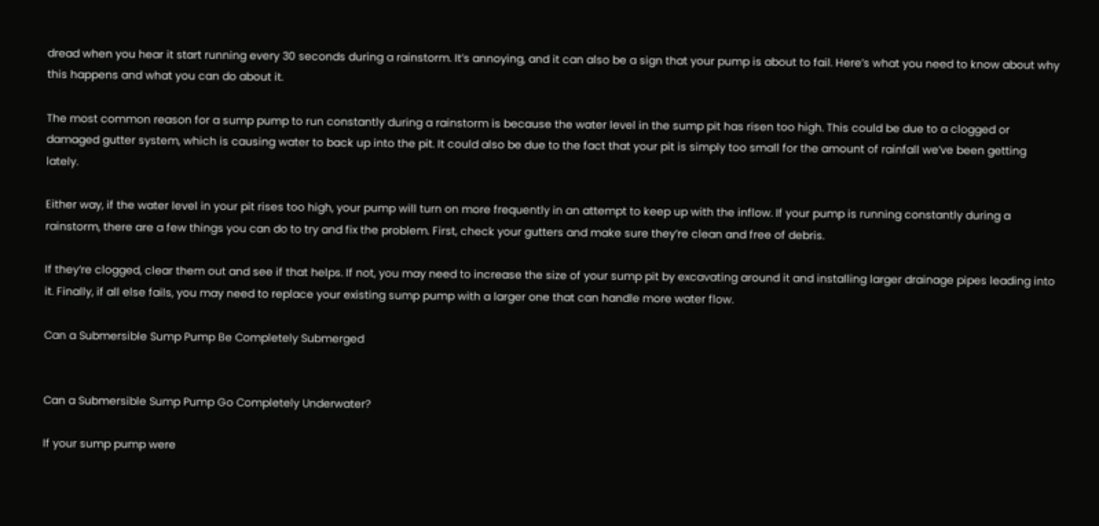dread when you hear it start running every 30 seconds during a rainstorm. It’s annoying, and it can also be a sign that your pump is about to fail. Here’s what you need to know about why this happens and what you can do about it.

The most common reason for a sump pump to run constantly during a rainstorm is because the water level in the sump pit has risen too high. This could be due to a clogged or damaged gutter system, which is causing water to back up into the pit. It could also be due to the fact that your pit is simply too small for the amount of rainfall we’ve been getting lately.

Either way, if the water level in your pit rises too high, your pump will turn on more frequently in an attempt to keep up with the inflow. If your pump is running constantly during a rainstorm, there are a few things you can do to try and fix the problem. First, check your gutters and make sure they’re clean and free of debris.

If they’re clogged, clear them out and see if that helps. If not, you may need to increase the size of your sump pit by excavating around it and installing larger drainage pipes leading into it. Finally, if all else fails, you may need to replace your existing sump pump with a larger one that can handle more water flow.

Can a Submersible Sump Pump Be Completely Submerged


Can a Submersible Sump Pump Go Completely Underwater?

If your sump pump were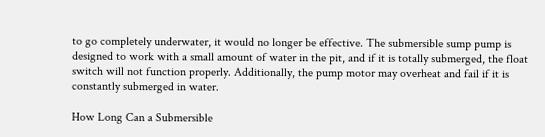to go completely underwater, it would no longer be effective. The submersible sump pump is designed to work with a small amount of water in the pit, and if it is totally submerged, the float switch will not function properly. Additionally, the pump motor may overheat and fail if it is constantly submerged in water.

How Long Can a Submersible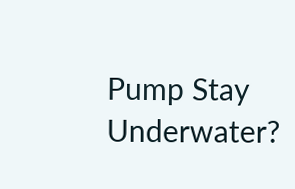Pump Stay Underwater?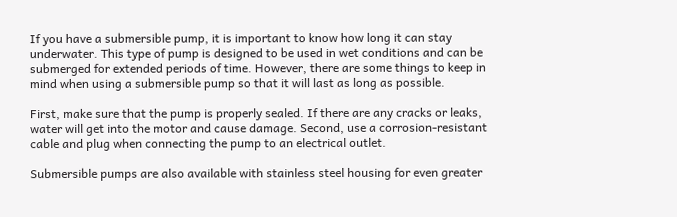If you have a submersible pump, it is important to know how long it can stay underwater. This type of pump is designed to be used in wet conditions and can be submerged for extended periods of time. However, there are some things to keep in mind when using a submersible pump so that it will last as long as possible.

First, make sure that the pump is properly sealed. If there are any cracks or leaks, water will get into the motor and cause damage. Second, use a corrosion-resistant cable and plug when connecting the pump to an electrical outlet.

Submersible pumps are also available with stainless steel housing for even greater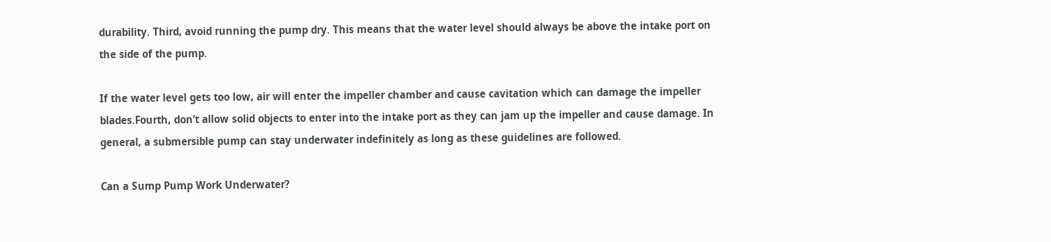durability. Third, avoid running the pump dry. This means that the water level should always be above the intake port on the side of the pump.

If the water level gets too low, air will enter the impeller chamber and cause cavitation which can damage the impeller blades.Fourth, don’t allow solid objects to enter into the intake port as they can jam up the impeller and cause damage. In general, a submersible pump can stay underwater indefinitely as long as these guidelines are followed.

Can a Sump Pump Work Underwater?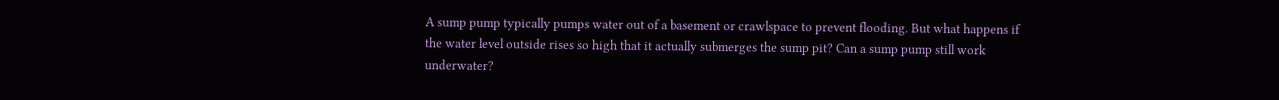A sump pump typically pumps water out of a basement or crawlspace to prevent flooding. But what happens if the water level outside rises so high that it actually submerges the sump pit? Can a sump pump still work underwater?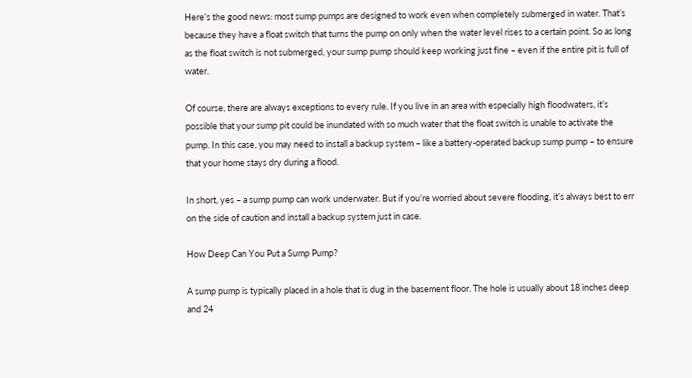Here’s the good news: most sump pumps are designed to work even when completely submerged in water. That’s because they have a float switch that turns the pump on only when the water level rises to a certain point. So as long as the float switch is not submerged, your sump pump should keep working just fine – even if the entire pit is full of water.

Of course, there are always exceptions to every rule. If you live in an area with especially high floodwaters, it’s possible that your sump pit could be inundated with so much water that the float switch is unable to activate the pump. In this case, you may need to install a backup system – like a battery-operated backup sump pump – to ensure that your home stays dry during a flood.

In short, yes – a sump pump can work underwater. But if you’re worried about severe flooding, it’s always best to err on the side of caution and install a backup system just in case.

How Deep Can You Put a Sump Pump?

A sump pump is typically placed in a hole that is dug in the basement floor. The hole is usually about 18 inches deep and 24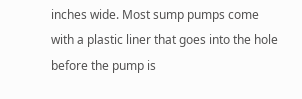inches wide. Most sump pumps come with a plastic liner that goes into the hole before the pump is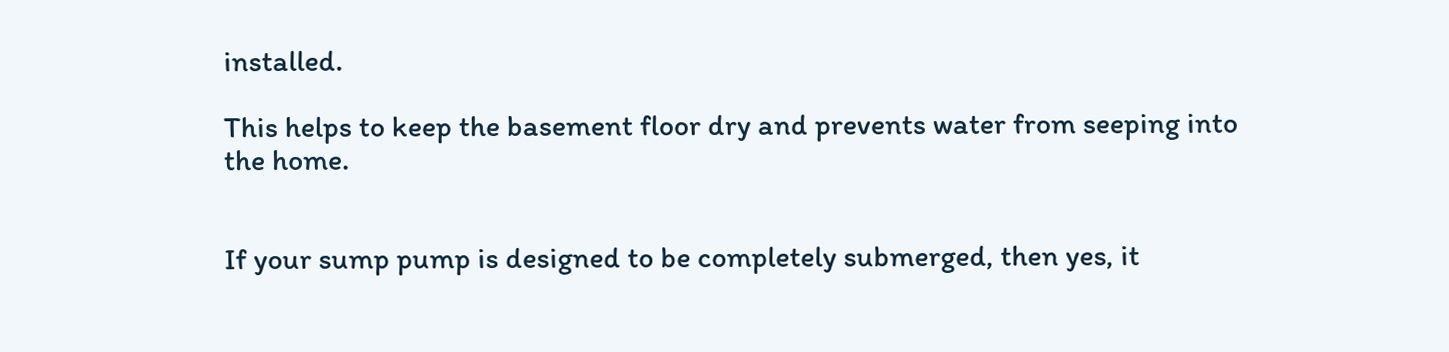installed.

This helps to keep the basement floor dry and prevents water from seeping into the home.


If your sump pump is designed to be completely submerged, then yes, it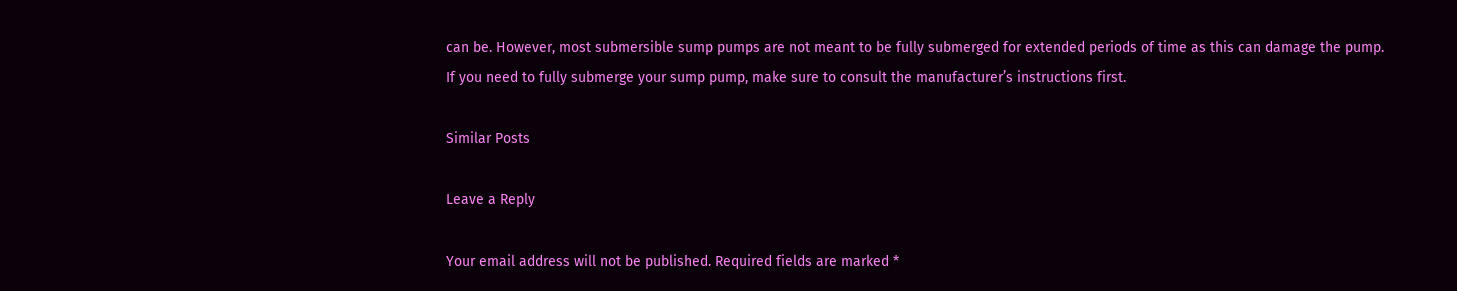can be. However, most submersible sump pumps are not meant to be fully submerged for extended periods of time as this can damage the pump. If you need to fully submerge your sump pump, make sure to consult the manufacturer’s instructions first.

Similar Posts

Leave a Reply

Your email address will not be published. Required fields are marked *